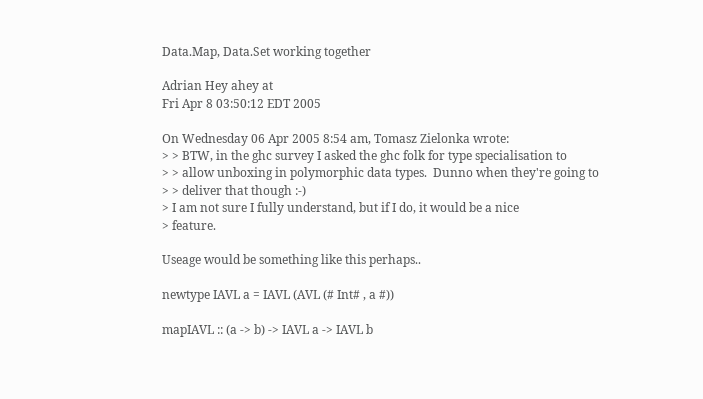Data.Map, Data.Set working together

Adrian Hey ahey at
Fri Apr 8 03:50:12 EDT 2005

On Wednesday 06 Apr 2005 8:54 am, Tomasz Zielonka wrote:
> > BTW, in the ghc survey I asked the ghc folk for type specialisation to
> > allow unboxing in polymorphic data types.  Dunno when they're going to
> > deliver that though :-)
> I am not sure I fully understand, but if I do, it would be a nice
> feature.

Useage would be something like this perhaps..

newtype IAVL a = IAVL (AVL (# Int# , a #))

mapIAVL :: (a -> b) -> IAVL a -> IAVL b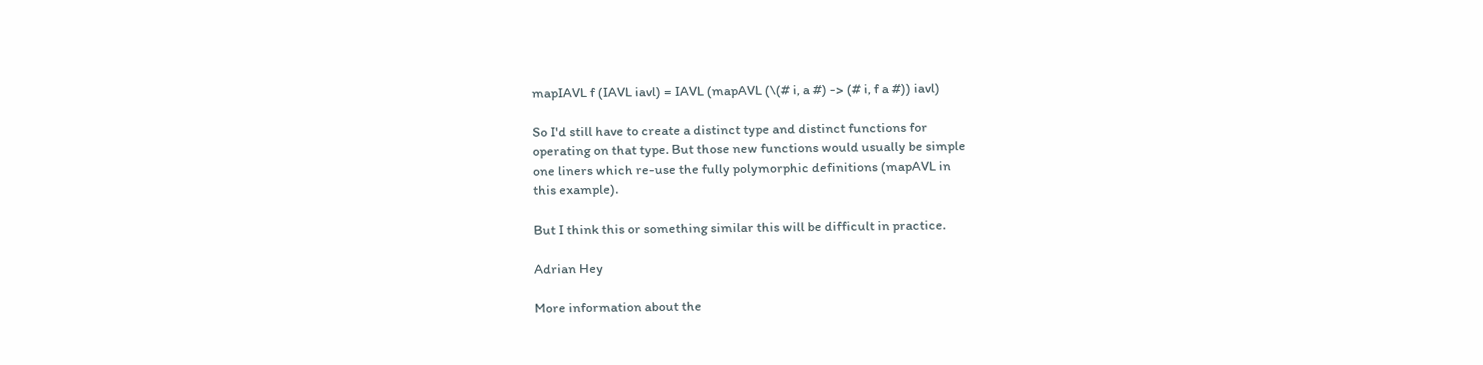mapIAVL f (IAVL iavl) = IAVL (mapAVL (\(# i, a #) -> (# i, f a #)) iavl)

So I'd still have to create a distinct type and distinct functions for
operating on that type. But those new functions would usually be simple
one liners which re-use the fully polymorphic definitions (mapAVL in
this example).

But I think this or something similar this will be difficult in practice.

Adrian Hey

More information about the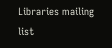Libraries mailing list